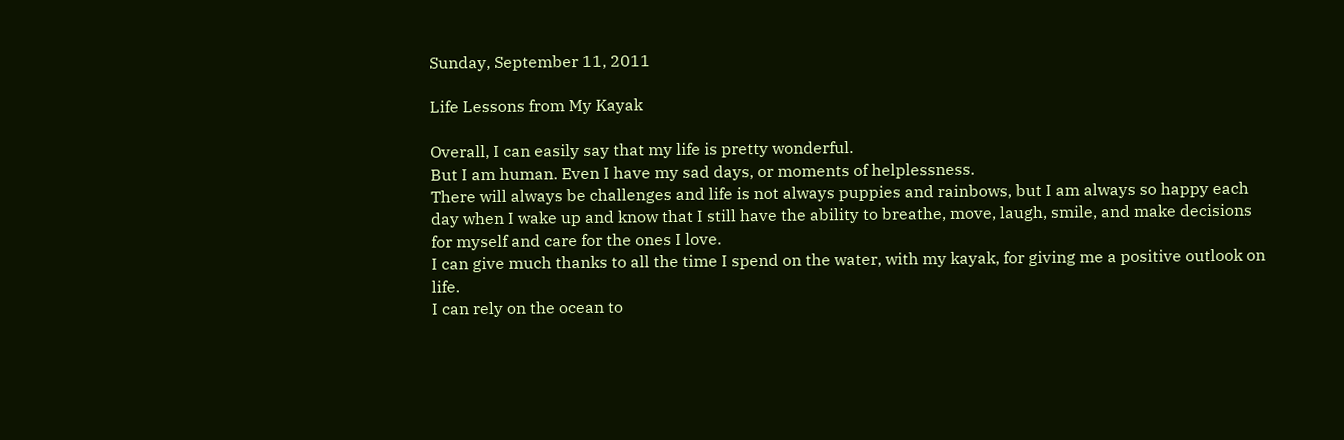Sunday, September 11, 2011

Life Lessons from My Kayak

Overall, I can easily say that my life is pretty wonderful.
But I am human. Even I have my sad days, or moments of helplessness.
There will always be challenges and life is not always puppies and rainbows, but I am always so happy each day when I wake up and know that I still have the ability to breathe, move, laugh, smile, and make decisions for myself and care for the ones I love.
I can give much thanks to all the time I spend on the water, with my kayak, for giving me a positive outlook on life.
I can rely on the ocean to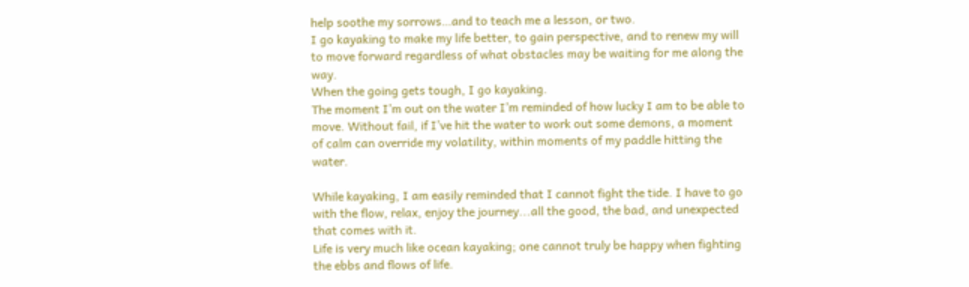help soothe my sorrows…and to teach me a lesson, or two.
I go kayaking to make my life better, to gain perspective, and to renew my will to move forward regardless of what obstacles may be waiting for me along the way.
When the going gets tough, I go kayaking.
The moment I’m out on the water I’m reminded of how lucky I am to be able to move. Without fail, if I’ve hit the water to work out some demons, a moment of calm can override my volatility, within moments of my paddle hitting the water.

While kayaking, I am easily reminded that I cannot fight the tide. I have to go with the flow, relax, enjoy the journey...all the good, the bad, and unexpected that comes with it.
Life is very much like ocean kayaking; one cannot truly be happy when fighting the ebbs and flows of life.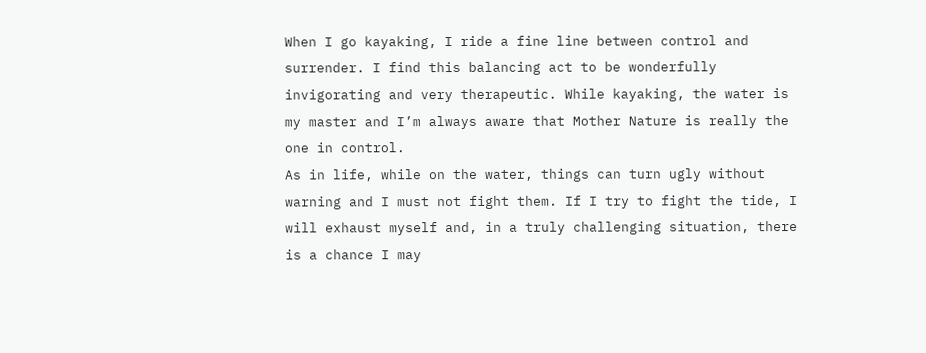When I go kayaking, I ride a fine line between control and surrender. I find this balancing act to be wonderfully invigorating and very therapeutic. While kayaking, the water is my master and I’m always aware that Mother Nature is really the one in control.
As in life, while on the water, things can turn ugly without warning and I must not fight them. If I try to fight the tide, I will exhaust myself and, in a truly challenging situation, there is a chance I may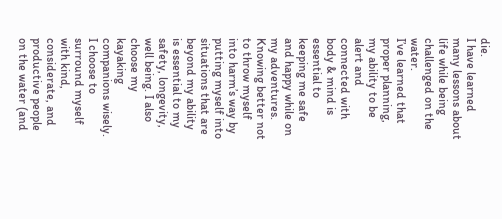die.
I have learned many lessons about life while being challenged on the water.
I’ve learned that proper planning, my ability to be alert and connected with body & mind is essential to keeping me safe and happy while on my adventures. Knowing better not to throw myself into harm’s way by putting myself into situations that are beyond my ability is essential to my safety, longevity, well being. I also choose my kayaking companions wisely. I choose to surround myself with kind, considerate, and productive people on the water (and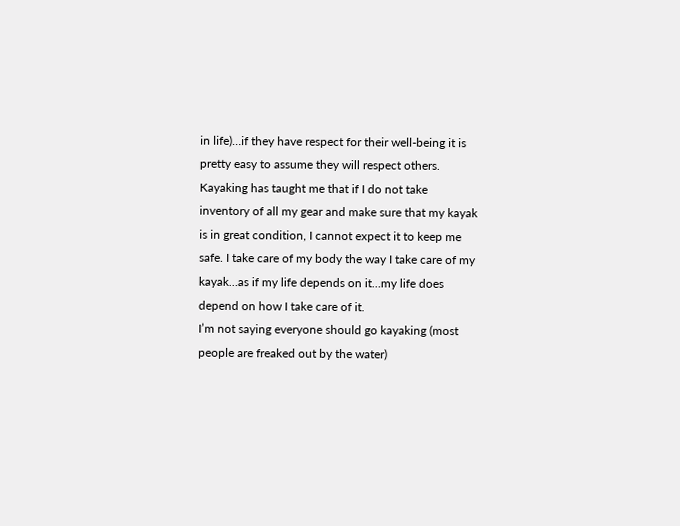in life)…if they have respect for their well-being it is pretty easy to assume they will respect others.
Kayaking has taught me that if I do not take inventory of all my gear and make sure that my kayak is in great condition, I cannot expect it to keep me safe. I take care of my body the way I take care of my kayak…as if my life depends on it…my life does depend on how I take care of it.
I’m not saying everyone should go kayaking (most people are freaked out by the water)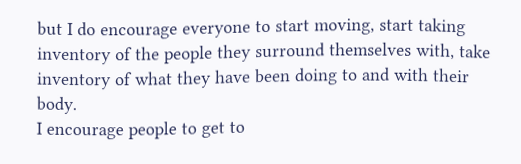but I do encourage everyone to start moving, start taking inventory of the people they surround themselves with, take inventory of what they have been doing to and with their body.
I encourage people to get to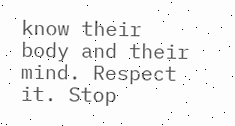know their body and their mind. Respect it. Stop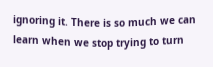ignoring it. There is so much we can learn when we stop trying to turn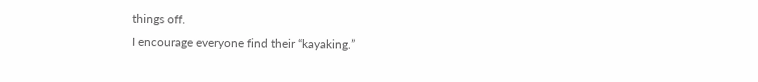things off.
I encourage everyone find their “kayaking.”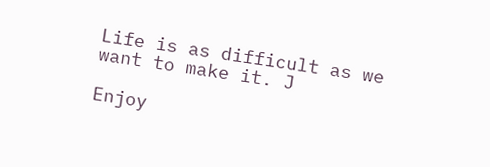Life is as difficult as we want to make it. J

Enjoy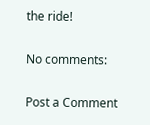the ride!

No comments:

Post a Comment